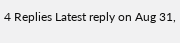4 Replies Latest reply on Aug 31,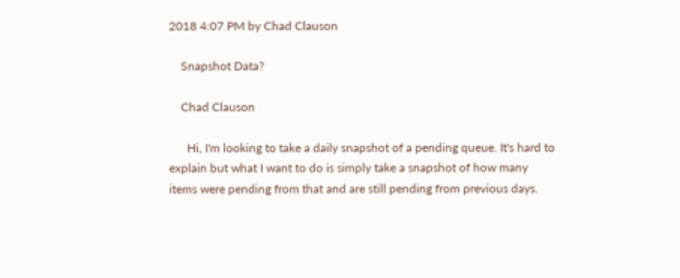2018 4:07 PM by Chad Clauson

    Snapshot Data?

    Chad Clauson

      Hi, I'm looking to take a daily snapshot of a pending queue. It's hard to explain but what I want to do is simply take a snapshot of how many items were pending from that and are still pending from previous days.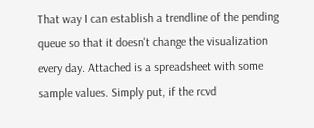That way I can establish a trendline of the pending queue so that it doesn't change the visualization every day. Attached is a spreadsheet with some sample values. Simply put, if the rcvd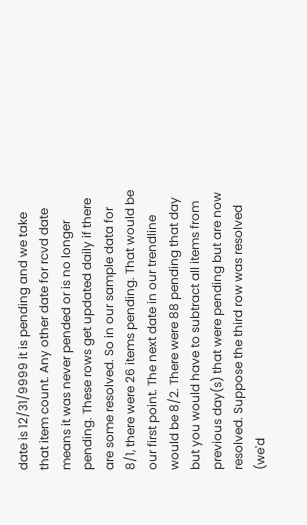date is 12/31/9999 it is pending and we take that item count. Any other date for rcvd date means it was never pended or is no longer pending. These rows get updated daily if there are some resolved. So in our sample data for 8/1, there were 26 items pending. That would be our first point. The next date in our trendline would be 8/2. There were 88 pending that day but you would have to subtract all items from previous day(s) that were pending but are now resolved. Suppose the third row was resolved (we'd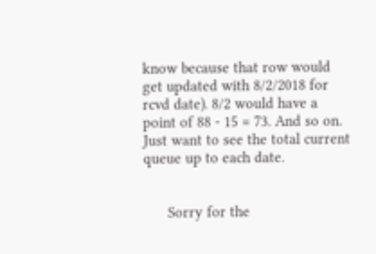know because that row would get updated with 8/2/2018 for rcvd date). 8/2 would have a point of 88 - 15 = 73. And so on. Just want to see the total current queue up to each date.


      Sorry for the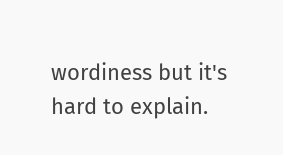wordiness but it's hard to explain.